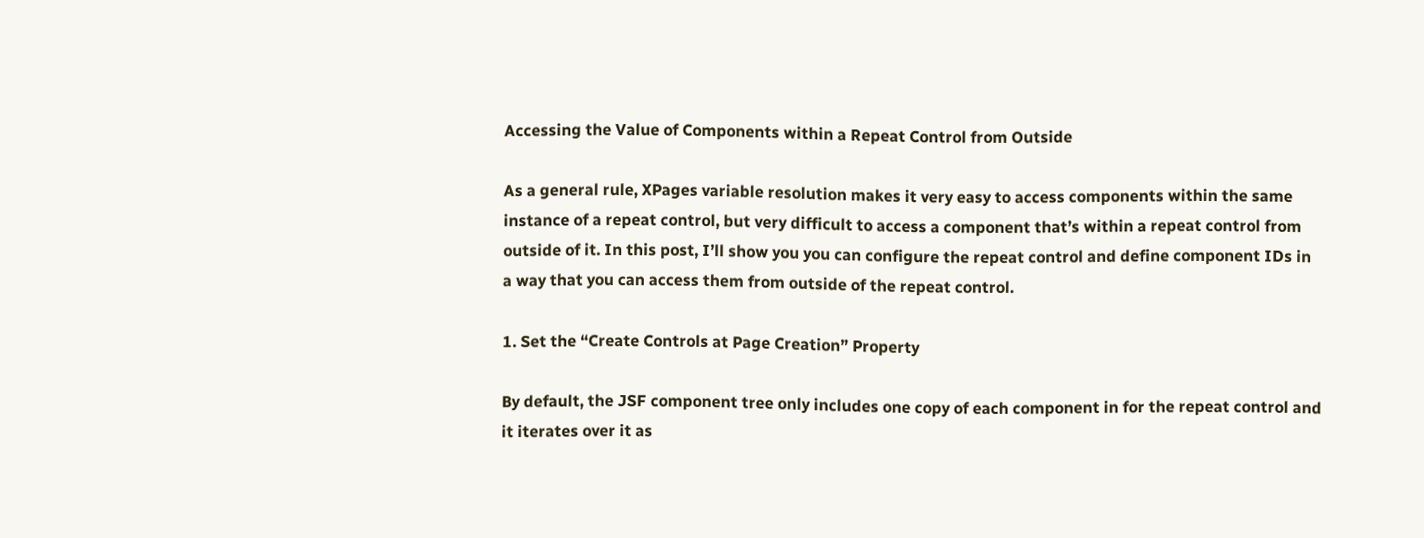Accessing the Value of Components within a Repeat Control from Outside

As a general rule, XPages variable resolution makes it very easy to access components within the same instance of a repeat control, but very difficult to access a component that’s within a repeat control from outside of it. In this post, I’ll show you you can configure the repeat control and define component IDs in a way that you can access them from outside of the repeat control.

1. Set the “Create Controls at Page Creation” Property

By default, the JSF component tree only includes one copy of each component in for the repeat control and it iterates over it as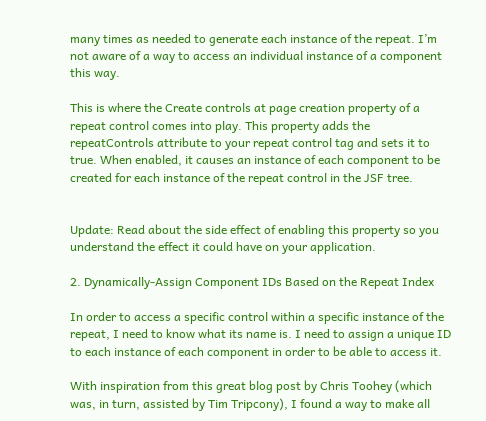many times as needed to generate each instance of the repeat. I’m not aware of a way to access an individual instance of a component this way.

This is where the Create controls at page creation property of a repeat control comes into play. This property adds the repeatControls attribute to your repeat control tag and sets it to true. When enabled, it causes an instance of each component to be created for each instance of the repeat control in the JSF tree.


Update: Read about the side effect of enabling this property so you understand the effect it could have on your application.

2. Dynamically-Assign Component IDs Based on the Repeat Index

In order to access a specific control within a specific instance of the repeat, I need to know what its name is. I need to assign a unique ID to each instance of each component in order to be able to access it.

With inspiration from this great blog post by Chris Toohey (which was, in turn, assisted by Tim Tripcony), I found a way to make all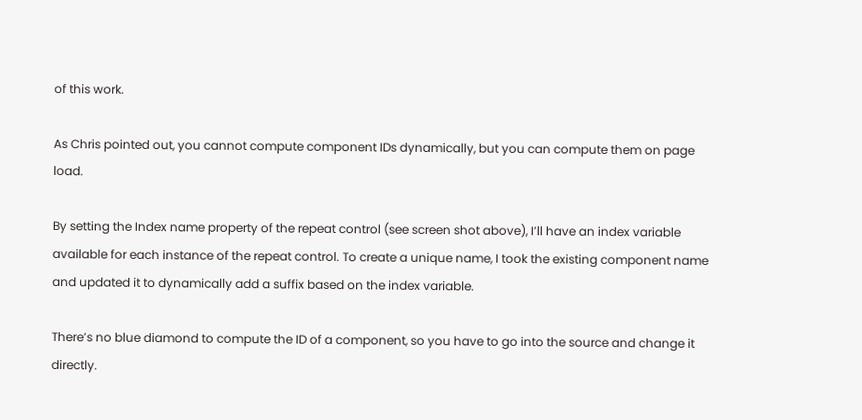of this work.

As Chris pointed out, you cannot compute component IDs dynamically, but you can compute them on page load.

By setting the Index name property of the repeat control (see screen shot above), I’ll have an index variable available for each instance of the repeat control. To create a unique name, I took the existing component name and updated it to dynamically add a suffix based on the index variable.

There’s no blue diamond to compute the ID of a component, so you have to go into the source and change it directly.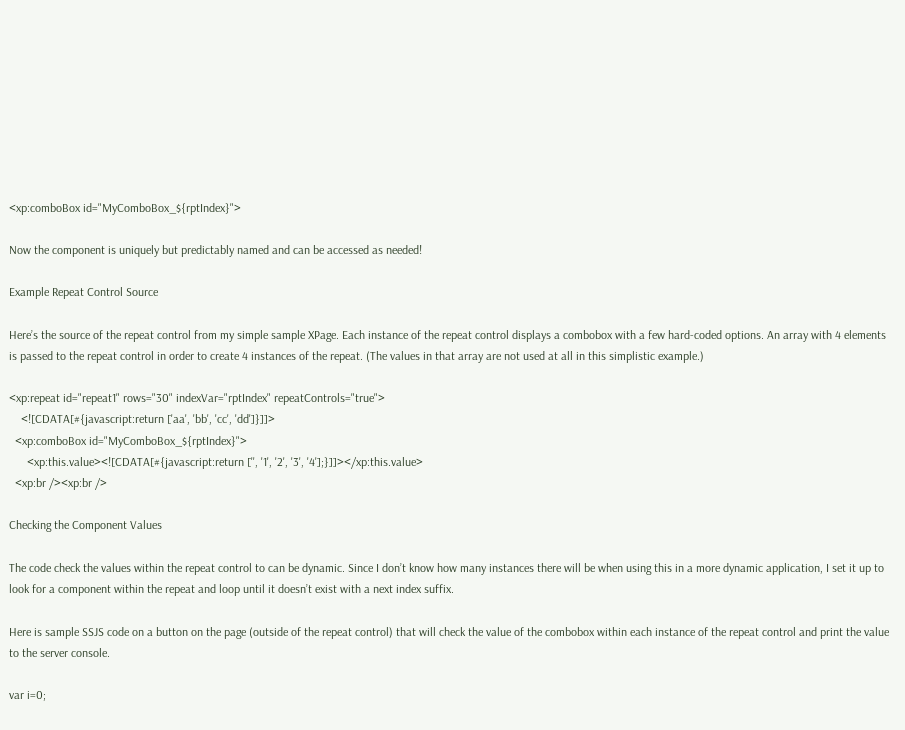<xp:comboBox id="MyComboBox_${rptIndex}">

Now the component is uniquely but predictably named and can be accessed as needed!

Example Repeat Control Source

Here’s the source of the repeat control from my simple sample XPage. Each instance of the repeat control displays a combobox with a few hard-coded options. An array with 4 elements is passed to the repeat control in order to create 4 instances of the repeat. (The values in that array are not used at all in this simplistic example.)

<xp:repeat id="repeat1" rows="30" indexVar="rptIndex" repeatControls="true">
    <![CDATA[#{javascript:return ['aa', 'bb', 'cc', 'dd']}]]>
  <xp:comboBox id="MyComboBox_${rptIndex}">
      <xp:this.value><![CDATA[#{javascript:return ['', '1', '2', '3', '4'];}]]></xp:this.value>
  <xp:br /><xp:br />

Checking the Component Values

The code check the values within the repeat control to can be dynamic. Since I don’t know how many instances there will be when using this in a more dynamic application, I set it up to look for a component within the repeat and loop until it doesn’t exist with a next index suffix.

Here is sample SSJS code on a button on the page (outside of the repeat control) that will check the value of the combobox within each instance of the repeat control and print the value to the server console.

var i=0;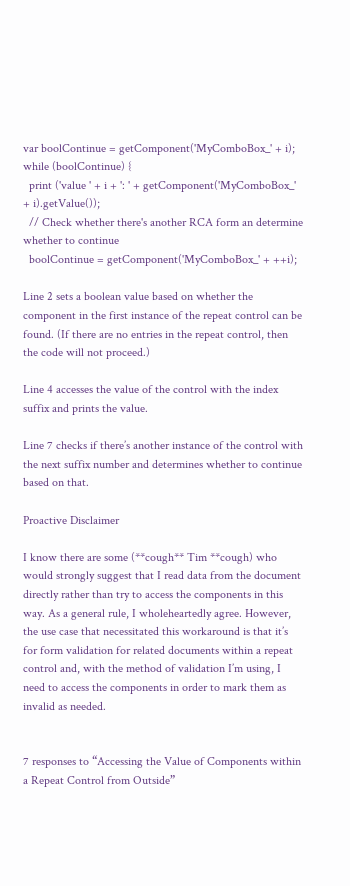var boolContinue = getComponent('MyComboBox_' + i);
while (boolContinue) {
  print ('value ' + i + ': ' + getComponent('MyComboBox_' + i).getValue());
  // Check whether there's another RCA form an determine whether to continue
  boolContinue = getComponent('MyComboBox_' + ++i);

Line 2 sets a boolean value based on whether the component in the first instance of the repeat control can be found. (If there are no entries in the repeat control, then the code will not proceed.)

Line 4 accesses the value of the control with the index suffix and prints the value.

Line 7 checks if there’s another instance of the control with the next suffix number and determines whether to continue based on that.

Proactive Disclaimer

I know there are some (**cough** Tim **cough) who would strongly suggest that I read data from the document directly rather than try to access the components in this way. As a general rule, I wholeheartedly agree. However, the use case that necessitated this workaround is that it’s for form validation for related documents within a repeat control and, with the method of validation I’m using, I need to access the components in order to mark them as invalid as needed.


7 responses to “Accessing the Value of Components within a Repeat Control from Outside”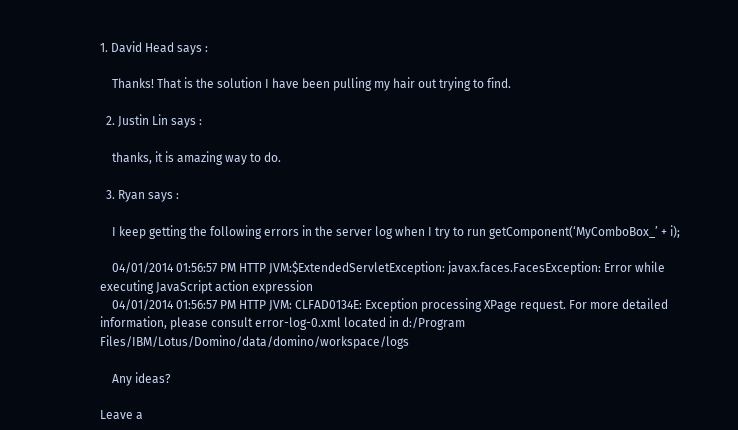1. David Head says :

    Thanks! That is the solution I have been pulling my hair out trying to find.

  2. Justin Lin says :

    thanks, it is amazing way to do.

  3. Ryan says :

    I keep getting the following errors in the server log when I try to run getComponent(‘MyComboBox_’ + i);

    04/01/2014 01:56:57 PM HTTP JVM:$ExtendedServletException: javax.faces.FacesException: Error while executing JavaScript action expression
    04/01/2014 01:56:57 PM HTTP JVM: CLFAD0134E: Exception processing XPage request. For more detailed information, please consult error-log-0.xml located in d:/Program Files/IBM/Lotus/Domino/data/domino/workspace/logs

    Any ideas?

Leave a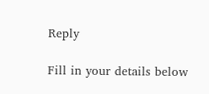Reply

Fill in your details below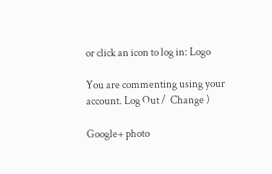or click an icon to log in: Logo

You are commenting using your account. Log Out /  Change )

Google+ photo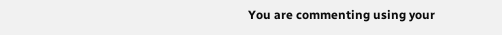You are commenting using your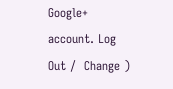Google+ account. Log Out /  Change )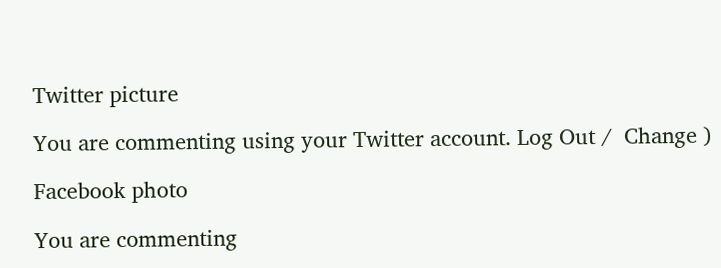Twitter picture

You are commenting using your Twitter account. Log Out /  Change )

Facebook photo

You are commenting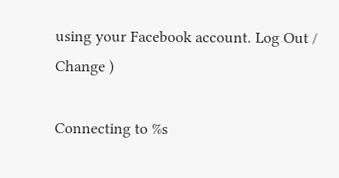using your Facebook account. Log Out /  Change )

Connecting to %s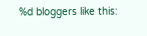%d bloggers like this: